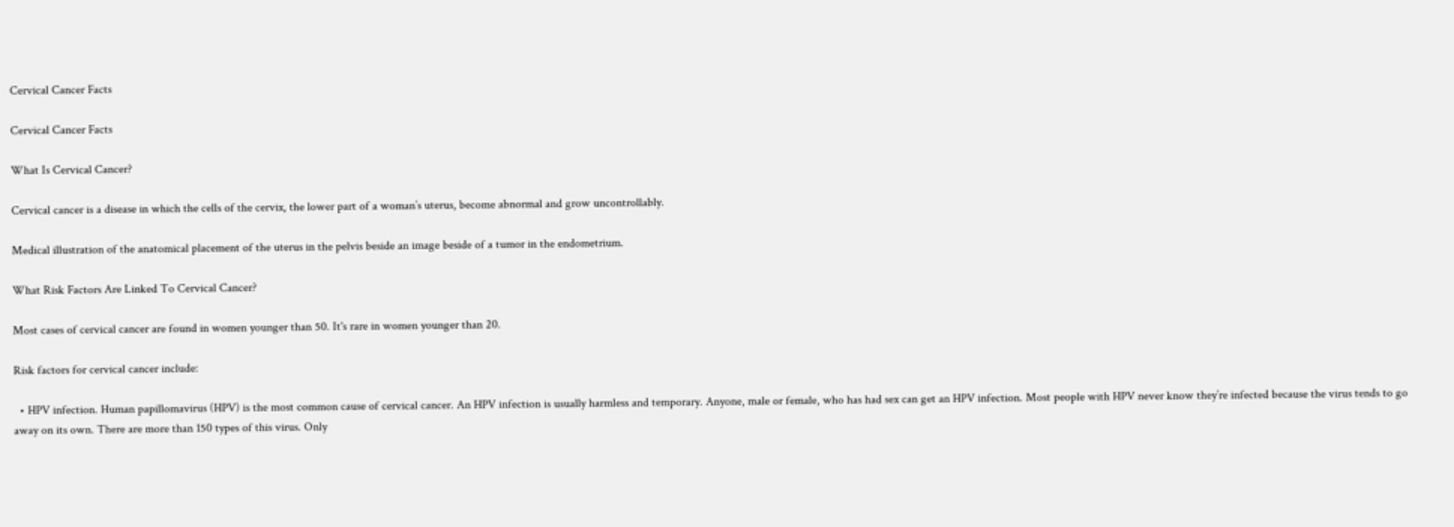Cervical Cancer Facts

Cervical Cancer Facts

What Is Cervical Cancer?

Cervical cancer is a disease in which the cells of the cervix, the lower part of a woman’s uterus, become abnormal and grow uncontrollably.

Medical illustration of the anatomical placement of the uterus in the pelvis beside an image beside of a tumor in the endometrium.

What Risk Factors Are Linked To Cervical Cancer?

Most cases of cervical cancer are found in women younger than 50. It's rare in women younger than 20.

Risk factors for cervical cancer include:

  • HPV infection. Human papillomavirus (HPV) is the most common cause of cervical cancer. An HPV infection is usually harmless and temporary. Anyone, male or female, who has had sex can get an HPV infection. Most people with HPV never know they’re infected because the virus tends to go away on its own. There are more than 150 types of this virus. Only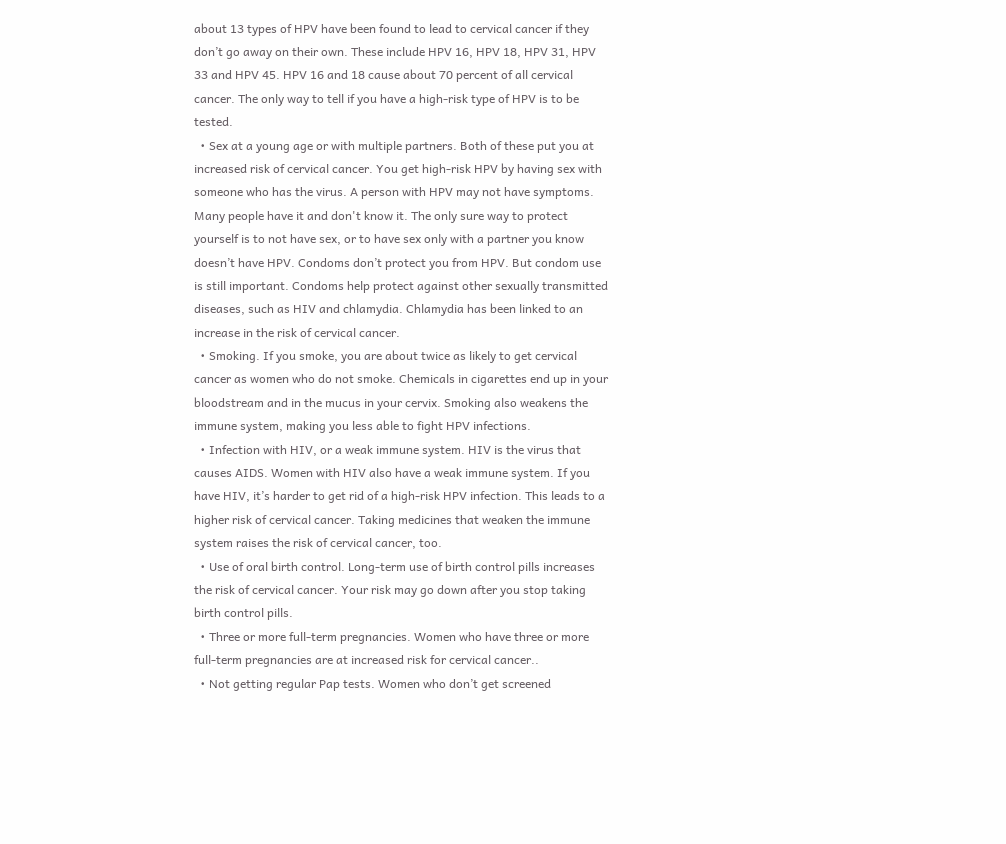about 13 types of HPV have been found to lead to cervical cancer if they don’t go away on their own. These include HPV 16, HPV 18, HPV 31, HPV 33 and HPV 45. HPV 16 and 18 cause about 70 percent of all cervical cancer. The only way to tell if you have a high-risk type of HPV is to be tested.
  • Sex at a young age or with multiple partners. Both of these put you at increased risk of cervical cancer. You get high-risk HPV by having sex with someone who has the virus. A person with HPV may not have symptoms. Many people have it and don't know it. The only sure way to protect yourself is to not have sex, or to have sex only with a partner you know doesn’t have HPV. Condoms don’t protect you from HPV. But condom use is still important. Condoms help protect against other sexually transmitted diseases, such as HIV and chlamydia. Chlamydia has been linked to an increase in the risk of cervical cancer.
  • Smoking. If you smoke, you are about twice as likely to get cervical cancer as women who do not smoke. Chemicals in cigarettes end up in your bloodstream and in the mucus in your cervix. Smoking also weakens the immune system, making you less able to fight HPV infections.
  • Infection with HIV, or a weak immune system. HIV is the virus that causes AIDS. Women with HIV also have a weak immune system. If you have HIV, it’s harder to get rid of a high-risk HPV infection. This leads to a higher risk of cervical cancer. Taking medicines that weaken the immune system raises the risk of cervical cancer, too.
  • Use of oral birth control. Long-term use of birth control pills increases the risk of cervical cancer. Your risk may go down after you stop taking birth control pills.
  • Three or more full-term pregnancies. Women who have three or more full-term pregnancies are at increased risk for cervical cancer..
  • Not getting regular Pap tests. Women who don’t get screened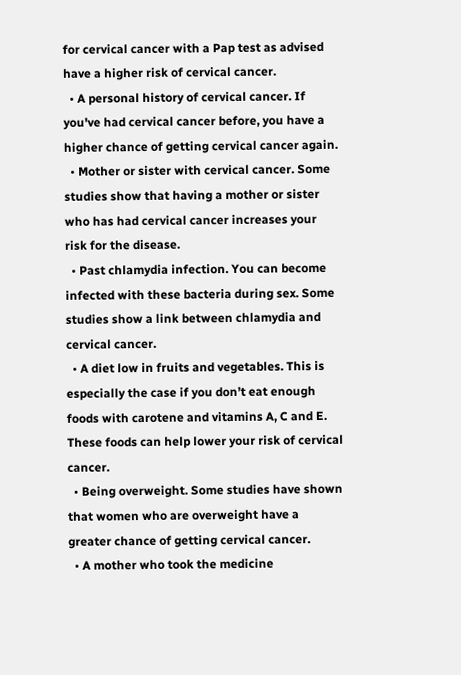for cervical cancer with a Pap test as advised have a higher risk of cervical cancer.
  • A personal history of cervical cancer. If you've had cervical cancer before, you have a higher chance of getting cervical cancer again.
  • Mother or sister with cervical cancer. Some studies show that having a mother or sister who has had cervical cancer increases your risk for the disease.
  • Past chlamydia infection. You can become infected with these bacteria during sex. Some studies show a link between chlamydia and cervical cancer.
  • A diet low in fruits and vegetables. This is especially the case if you don’t eat enough foods with carotene and vitamins A, C and E. These foods can help lower your risk of cervical cancer.
  • Being overweight. Some studies have shown that women who are overweight have a greater chance of getting cervical cancer.
  • A mother who took the medicine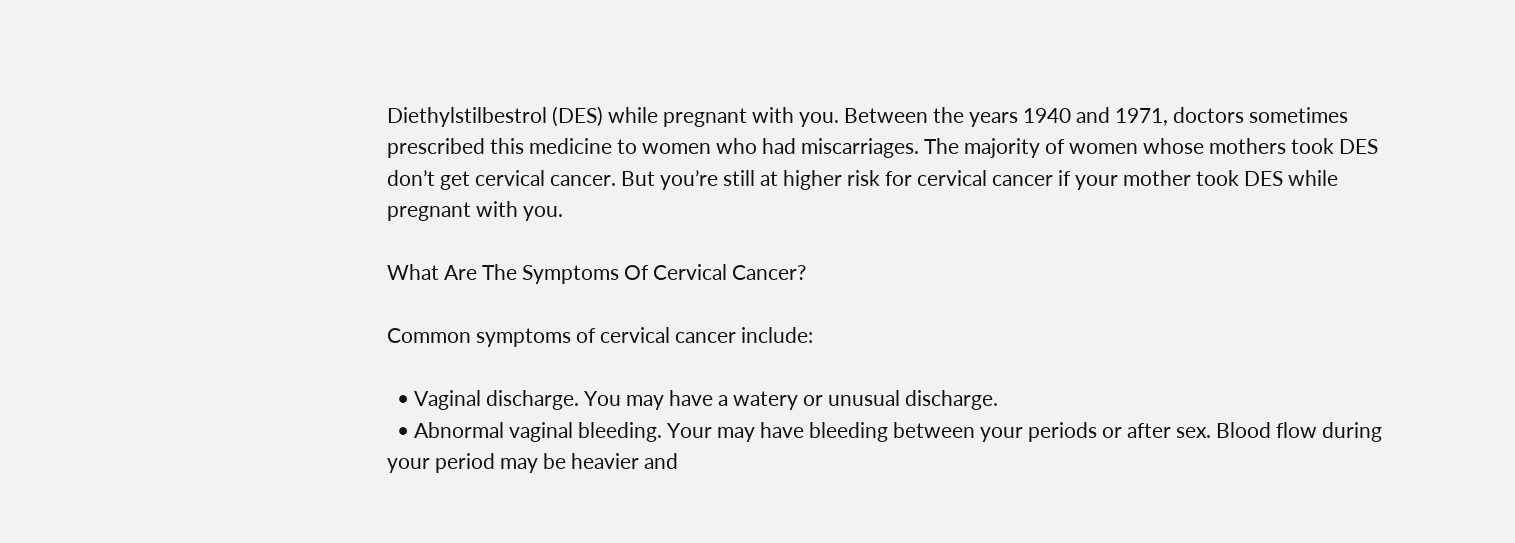Diethylstilbestrol (DES) while pregnant with you. Between the years 1940 and 1971, doctors sometimes prescribed this medicine to women who had miscarriages. The majority of women whose mothers took DES don’t get cervical cancer. But you’re still at higher risk for cervical cancer if your mother took DES while pregnant with you.

What Are The Symptoms Of Cervical Cancer?

Common symptoms of cervical cancer include:

  • Vaginal discharge. You may have a watery or unusual discharge.
  • Abnormal vaginal bleeding. Your may have bleeding between your periods or after sex. Blood flow during your period may be heavier and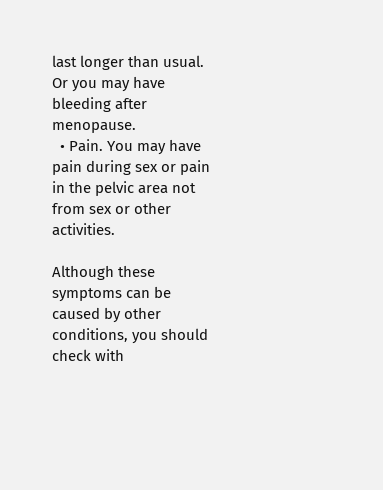last longer than usual. Or you may have bleeding after menopause.
  • Pain. You may have pain during sex or pain in the pelvic area not from sex or other activities.

Although these symptoms can be caused by other conditions, you should check with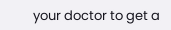your doctor to get a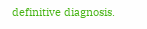definitive diagnosis.